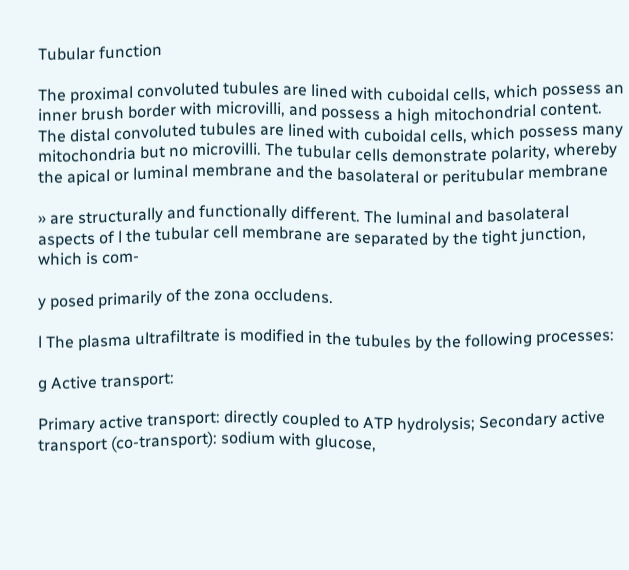Tubular function

The proximal convoluted tubules are lined with cuboidal cells, which possess an inner brush border with microvilli, and possess a high mitochondrial content. The distal convoluted tubules are lined with cuboidal cells, which possess many mitochondria but no microvilli. The tubular cells demonstrate polarity, whereby the apical or luminal membrane and the basolateral or peritubular membrane

» are structurally and functionally different. The luminal and basolateral aspects of l the tubular cell membrane are separated by the tight junction, which is com-

y posed primarily of the zona occludens.

l The plasma ultrafiltrate is modified in the tubules by the following processes:

g Active transport:

Primary active transport: directly coupled to ATP hydrolysis; Secondary active transport (co-transport): sodium with glucose,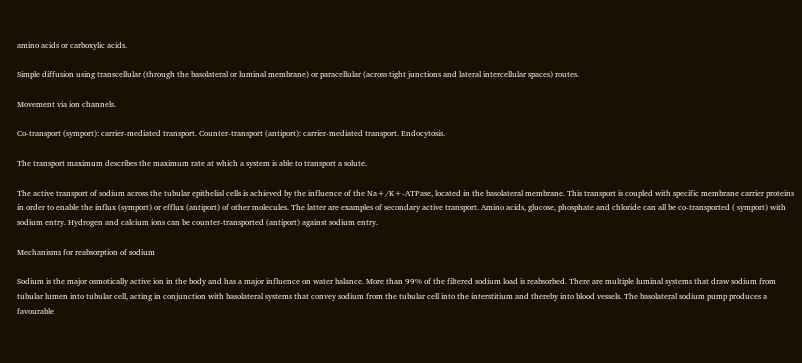amino acids or carboxylic acids.

Simple diffusion using transcellular (through the basolateral or luminal membrane) or paracellular (across tight junctions and lateral intercellular spaces) routes.

Movement via ion channels.

Co-transport (symport): carrier-mediated transport. Counter-transport (antiport): carrier-mediated transport. Endocytosis.

The transport maximum describes the maximum rate at which a system is able to transport a solute.

The active transport of sodium across the tubular epithelial cells is achieved by the influence of the Na+/K+-ATPase, located in the basolateral membrane. This transport is coupled with specific membrane carrier proteins in order to enable the influx (symport) or efflux (antiport) of other molecules. The latter are examples of secondary active transport. Amino acids, glucose, phosphate and chloride can all be co-transported ( symport) with sodium entry. Hydrogen and calcium ions can be counter-transported (antiport) against sodium entry.

Mechanisms for reabsorption of sodium

Sodium is the major osmotically active ion in the body and has a major influence on water balance. More than 99% of the filtered sodium load is reabsorbed. There are multiple luminal systems that draw sodium from tubular lumen into tubular cell, acting in conjunction with basolateral systems that convey sodium from the tubular cell into the interstitium and thereby into blood vessels. The basolateral sodium pump produces a favourable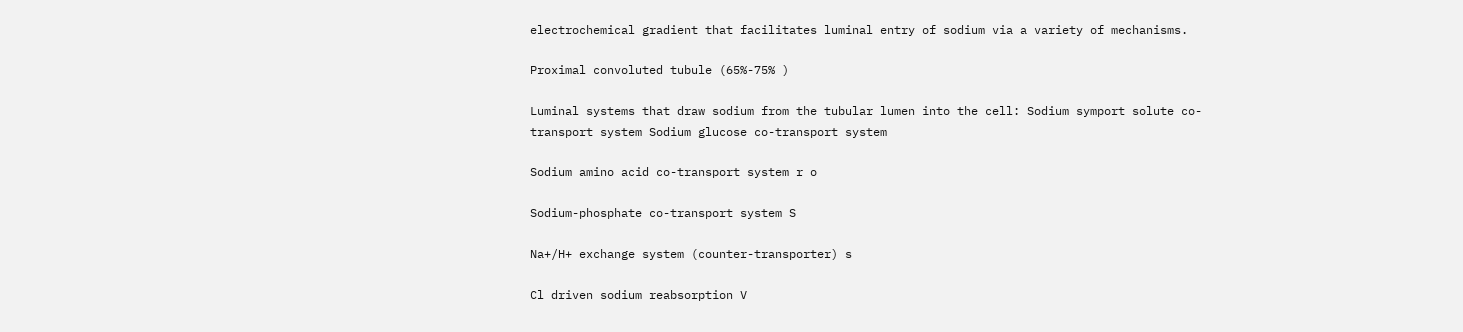electrochemical gradient that facilitates luminal entry of sodium via a variety of mechanisms.

Proximal convoluted tubule (65%-75% )

Luminal systems that draw sodium from the tubular lumen into the cell: Sodium symport solute co-transport system Sodium glucose co-transport system

Sodium amino acid co-transport system r o

Sodium-phosphate co-transport system S

Na+/H+ exchange system (counter-transporter) s

Cl driven sodium reabsorption V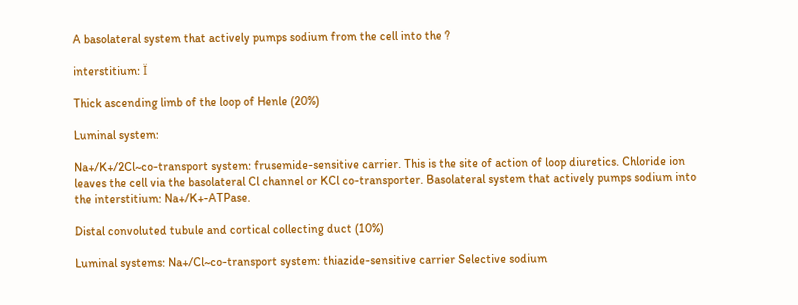A basolateral system that actively pumps sodium from the cell into the ?

interstitium: Ï

Thick ascending limb of the loop of Henle (20%)

Luminal system:

Na+/K+/2Cl~co-transport system: frusemide-sensitive carrier. This is the site of action of loop diuretics. Chloride ion leaves the cell via the basolateral Cl channel or KCl co-transporter. Basolateral system that actively pumps sodium into the interstitium: Na+/K+-ATPase.

Distal convoluted tubule and cortical collecting duct (10%)

Luminal systems: Na+/Cl~co-transport system: thiazide-sensitive carrier Selective sodium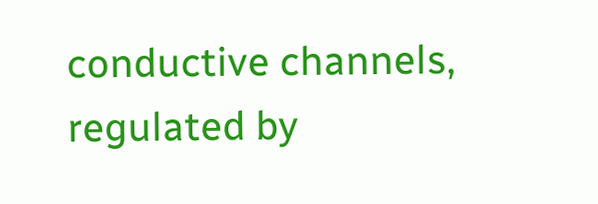conductive channels, regulated by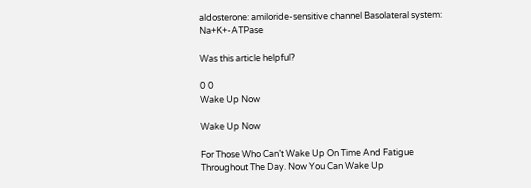aldosterone: amiloride-sensitive channel Basolateral system: Na+K+-ATPase

Was this article helpful?

0 0
Wake Up Now

Wake Up Now

For Those Who Can’t Wake Up On Time And Fatigue Throughout The Day. Now You Can Wake Up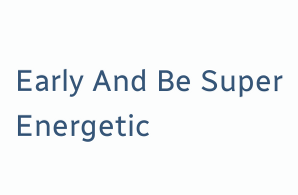Early And Be Super Energetic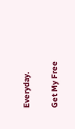Everyday.

Get My Free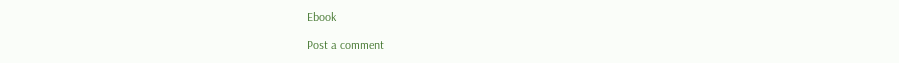Ebook

Post a comment